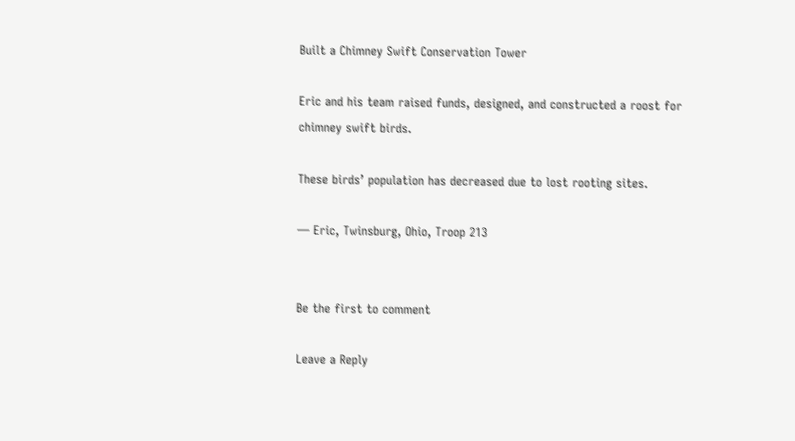Built a Chimney Swift Conservation Tower

Eric and his team raised funds, designed, and constructed a roost for chimney swift birds.

These birds’ population has decreased due to lost rooting sites.

— Eric, Twinsburg, Ohio, Troop 213


Be the first to comment

Leave a Reply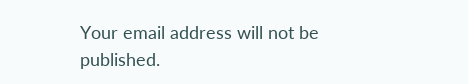Your email address will not be published.